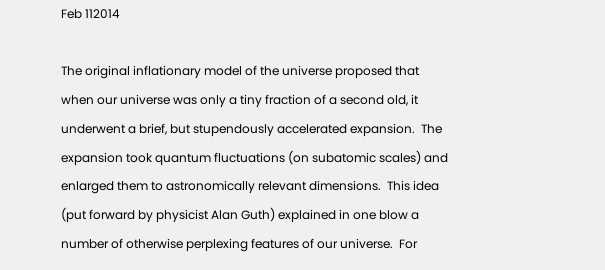Feb 112014

The original inflationary model of the universe proposed that when our universe was only a tiny fraction of a second old, it underwent a brief, but stupendously accelerated expansion.  The expansion took quantum fluctuations (on subatomic scales) and enlarged them to astronomically relevant dimensions.  This idea (put forward by physicist Alan Guth) explained in one blow a number of otherwise perplexing features of our universe.  For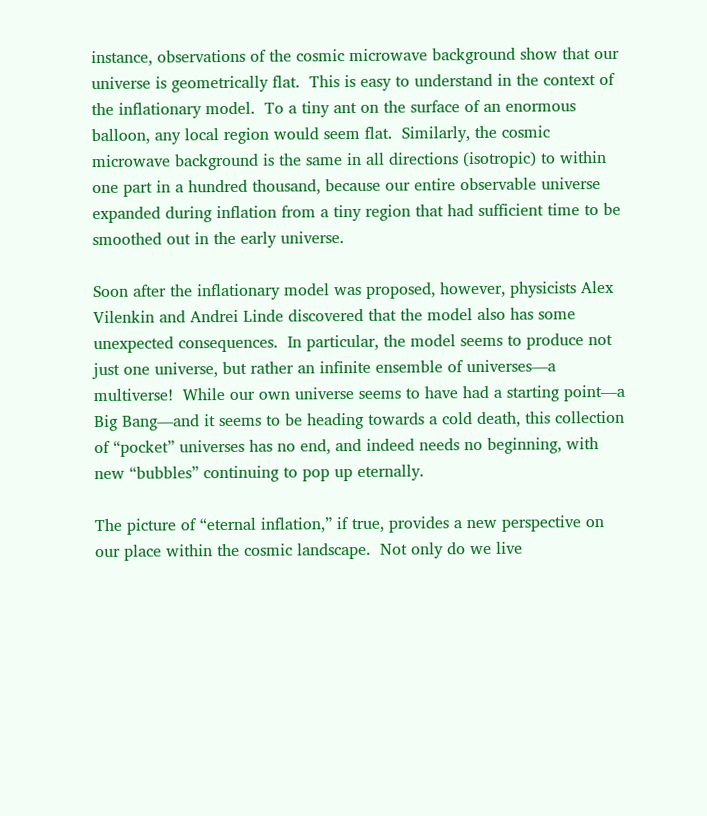instance, observations of the cosmic microwave background show that our universe is geometrically flat.  This is easy to understand in the context of the inflationary model.  To a tiny ant on the surface of an enormous balloon, any local region would seem flat.  Similarly, the cosmic microwave background is the same in all directions (isotropic) to within one part in a hundred thousand, because our entire observable universe expanded during inflation from a tiny region that had sufficient time to be smoothed out in the early universe.

Soon after the inflationary model was proposed, however, physicists Alex Vilenkin and Andrei Linde discovered that the model also has some unexpected consequences.  In particular, the model seems to produce not just one universe, but rather an infinite ensemble of universes—a multiverse!  While our own universe seems to have had a starting point—a Big Bang—and it seems to be heading towards a cold death, this collection of “pocket” universes has no end, and indeed needs no beginning, with new “bubbles” continuing to pop up eternally.

The picture of “eternal inflation,” if true, provides a new perspective on our place within the cosmic landscape.  Not only do we live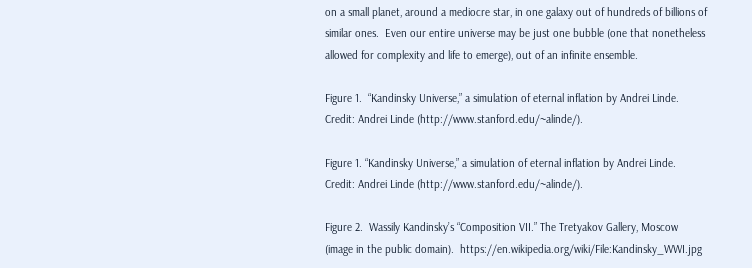on a small planet, around a mediocre star, in one galaxy out of hundreds of billions of similar ones.  Even our entire universe may be just one bubble (one that nonetheless allowed for complexity and life to emerge), out of an infinite ensemble.

Figure 1.  “Kandinsky Universe,” a simulation of eternal inflation by Andrei Linde.  Credit: Andrei Linde (http://www.stanford.edu/~alinde/).

Figure 1. “Kandinsky Universe,” a simulation of eternal inflation by Andrei Linde. Credit: Andrei Linde (http://www.stanford.edu/~alinde/).

Figure 2.  Wassily Kandinsky’s “Composition VII.” The Tretyakov Gallery, Moscow (image in the public domain).  https://en.wikipedia.org/wiki/File:Kandinsky_WWI.jpg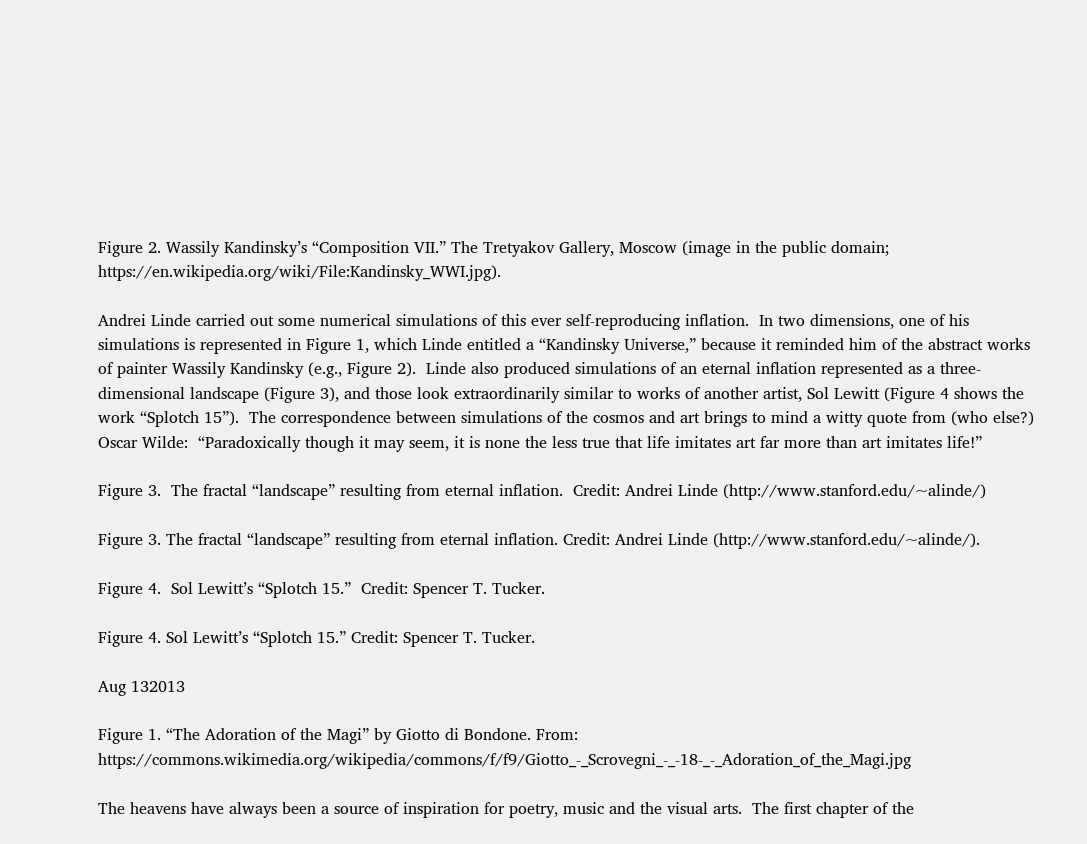Figure 2. Wassily Kandinsky’s “Composition VII.” The Tretyakov Gallery, Moscow (image in the public domain;  https://en.wikipedia.org/wiki/File:Kandinsky_WWI.jpg).

Andrei Linde carried out some numerical simulations of this ever self-reproducing inflation.  In two dimensions, one of his simulations is represented in Figure 1, which Linde entitled a “Kandinsky Universe,” because it reminded him of the abstract works of painter Wassily Kandinsky (e.g., Figure 2).  Linde also produced simulations of an eternal inflation represented as a three-dimensional landscape (Figure 3), and those look extraordinarily similar to works of another artist, Sol Lewitt (Figure 4 shows the work “Splotch 15”).  The correspondence between simulations of the cosmos and art brings to mind a witty quote from (who else?) Oscar Wilde:  “Paradoxically though it may seem, it is none the less true that life imitates art far more than art imitates life!”

Figure 3.  The fractal “landscape” resulting from eternal inflation.  Credit: Andrei Linde (http://www.stanford.edu/~alinde/)

Figure 3. The fractal “landscape” resulting from eternal inflation. Credit: Andrei Linde (http://www.stanford.edu/~alinde/).

Figure 4.  Sol Lewitt’s “Splotch 15.”  Credit: Spencer T. Tucker.

Figure 4. Sol Lewitt’s “Splotch 15.” Credit: Spencer T. Tucker.

Aug 132013

Figure 1. “The Adoration of the Magi” by Giotto di Bondone. From: https://commons.wikimedia.org/wikipedia/commons/f/f9/Giotto_-_Scrovegni_-_-18-_-_Adoration_of_the_Magi.jpg

The heavens have always been a source of inspiration for poetry, music and the visual arts.  The first chapter of the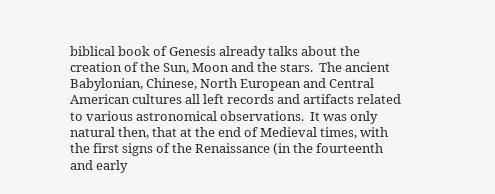biblical book of Genesis already talks about the creation of the Sun, Moon and the stars.  The ancient Babylonian, Chinese, North European and Central American cultures all left records and artifacts related to various astronomical observations.  It was only natural then, that at the end of Medieval times, with the first signs of the Renaissance (in the fourteenth and early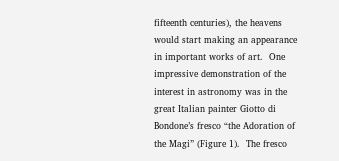fifteenth centuries), the heavens would start making an appearance in important works of art.  One impressive demonstration of the interest in astronomy was in the great Italian painter Giotto di Bondone’s fresco “the Adoration of the Magi” (Figure 1).  The fresco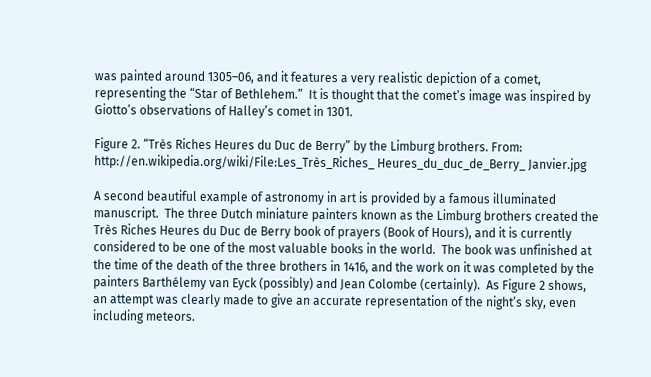was painted around 1305–06, and it features a very realistic depiction of a comet, representing the “Star of Bethlehem.”  It is thought that the comet’s image was inspired by Giotto’s observations of Halley’s comet in 1301.

Figure 2. “Très Riches Heures du Duc de Berry” by the Limburg brothers. From: http://en.wikipedia.org/wiki/File:Les_Très_Riches_ Heures_du_duc_de_Berry_ Janvier.jpg

A second beautiful example of astronomy in art is provided by a famous illuminated manuscript.  The three Dutch miniature painters known as the Limburg brothers created the Très Riches Heures du Duc de Berry book of prayers (Book of Hours), and it is currently considered to be one of the most valuable books in the world.  The book was unfinished at the time of the death of the three brothers in 1416, and the work on it was completed by the painters Barthélemy van Eyck (possibly) and Jean Colombe (certainly).  As Figure 2 shows, an attempt was clearly made to give an accurate representation of the night’s sky, even including meteors.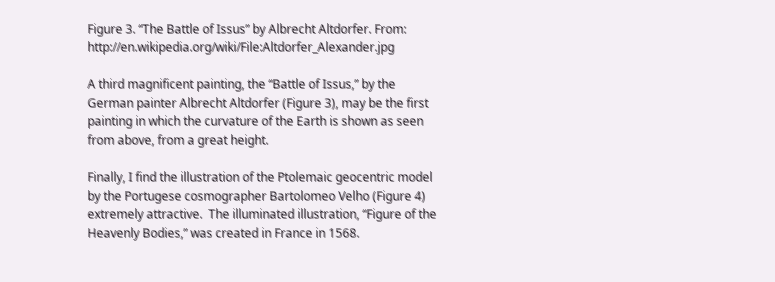Figure 3. “The Battle of Issus” by Albrecht Altdorfer. From: http://en.wikipedia.org/wiki/File:Altdorfer_Alexander.jpg

A third magnificent painting, the “Battle of Issus,” by the German painter Albrecht Altdorfer (Figure 3), may be the first painting in which the curvature of the Earth is shown as seen from above, from a great height.

Finally, I find the illustration of the Ptolemaic geocentric model by the Portugese cosmographer Bartolomeo Velho (Figure 4) extremely attractive.  The illuminated illustration, “Figure of the Heavenly Bodies,” was created in France in 1568.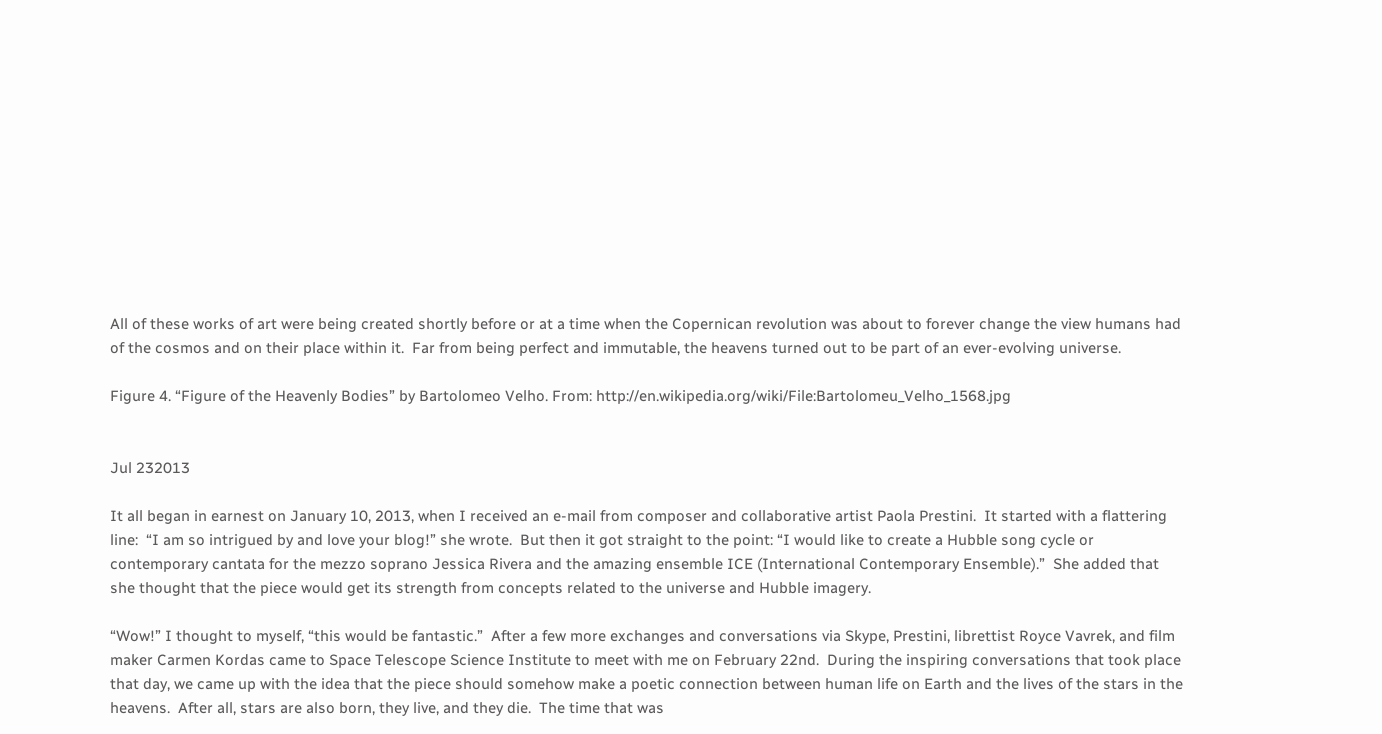All of these works of art were being created shortly before or at a time when the Copernican revolution was about to forever change the view humans had of the cosmos and on their place within it.  Far from being perfect and immutable, the heavens turned out to be part of an ever-evolving universe.

Figure 4. “Figure of the Heavenly Bodies” by Bartolomeo Velho. From: http://en.wikipedia.org/wiki/File:Bartolomeu_Velho_1568.jpg


Jul 232013

It all began in earnest on January 10, 2013, when I received an e-mail from composer and collaborative artist Paola Prestini.  It started with a flattering line:  “I am so intrigued by and love your blog!” she wrote.  But then it got straight to the point: “I would like to create a Hubble song cycle or contemporary cantata for the mezzo soprano Jessica Rivera and the amazing ensemble ICE (International Contemporary Ensemble).”  She added that she thought that the piece would get its strength from concepts related to the universe and Hubble imagery.

“Wow!” I thought to myself, “this would be fantastic.”  After a few more exchanges and conversations via Skype, Prestini, librettist Royce Vavrek, and film maker Carmen Kordas came to Space Telescope Science Institute to meet with me on February 22nd.  During the inspiring conversations that took place that day, we came up with the idea that the piece should somehow make a poetic connection between human life on Earth and the lives of the stars in the heavens.  After all, stars are also born, they live, and they die.  The time that was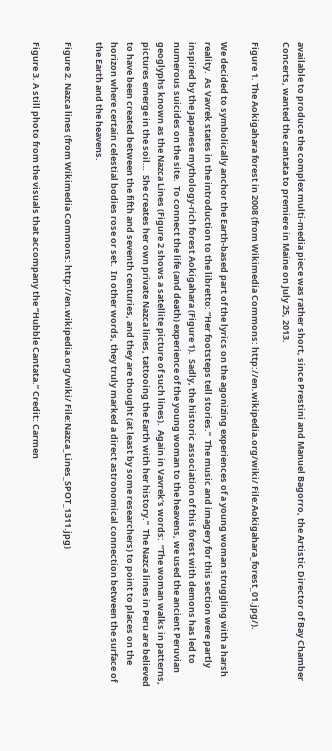available to produce the complex multi-media piece was rather short, since Prestini and Manuel Bagorro, the Artistic Director of Bay Chamber Concerts, wanted the cantata to premiere in Maine on July 25, 2013.

Figure 1. The Aokigahara forest in 2008 (from Wikimedia Commons: http://en.wikipedia.org/wiki/ File:Aokigahara_forest_01.jpg/).

We decided to symbolically anchor the Earth-based part of the lyrics on the agonizing experiences of a young woman struggling with a harsh reality.  As Vavrek states in the introduction to the libretto: “Her footsteps tell stories.”  The music and imagery for this section were partly inspired by the Japanese mythology-rich forest Aokigahara (Figure 1).  Sadly, the historic association of this forest with demons has led to numerous suicides on the site.  To connect the life (and death) experience of the young woman to the heavens, we used the ancient Peruvian geoglyphs known as the Nazca Lines (Figure 2 shows a satellite picture of such lines).  Again in Vavrek’s words:  “The woman walks in patterns, pictures emerge in the soil…  She creates her own private Nazca lines, tattooing the Earth with her history.”  The Nazca lines in Peru are believed to have been created between the fifth and seventh centuries, and they are thought (at least by some researchers) to point to places on the horizon where certain celestial bodies rose or set.  In other words, they truly marked a direct astronomical connection between the surface of the Earth and the heavens.

Figure 2. Nazca lines (from Wikimedia Commons: http://en.wikipedia.org/wiki/ File:Nazca_Lines_SPOT_1311.jpg)

Figure 3. A still photo from the visuals that accompany the “Hubble Cantata.” Credit: Carmen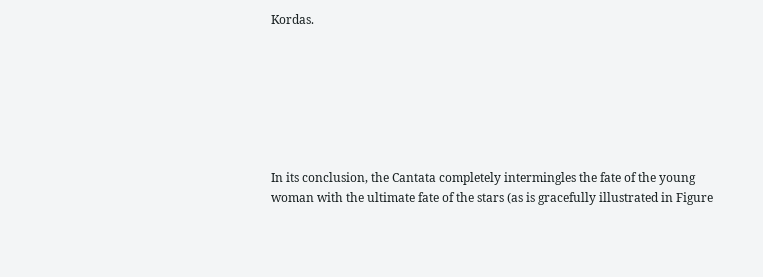Kordas.







In its conclusion, the Cantata completely intermingles the fate of the young woman with the ultimate fate of the stars (as is gracefully illustrated in Figure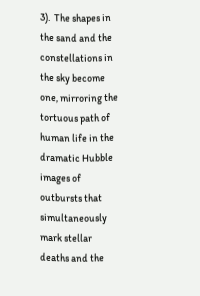3).  The shapes in the sand and the constellations in the sky become one, mirroring the tortuous path of human life in the dramatic Hubble images of outbursts that simultaneously mark stellar deaths and the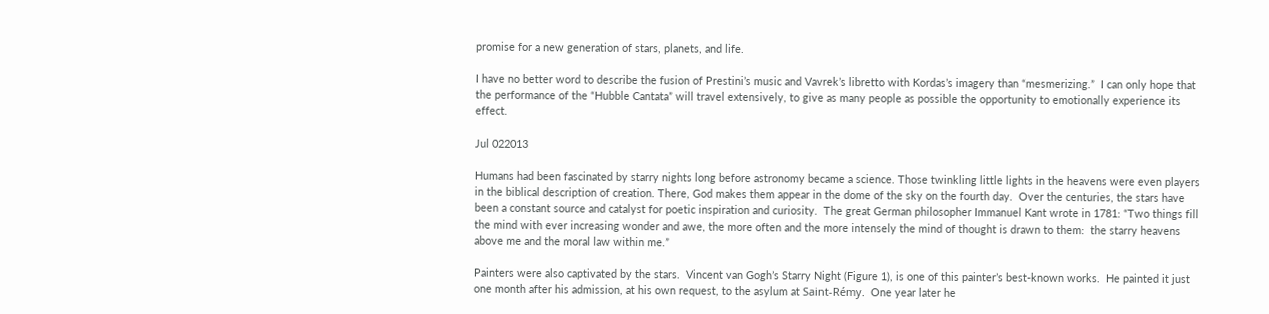promise for a new generation of stars, planets, and life.

I have no better word to describe the fusion of Prestini’s music and Vavrek’s libretto with Kordas’s imagery than “mesmerizing.”  I can only hope that the performance of the “Hubble Cantata” will travel extensively, to give as many people as possible the opportunity to emotionally experience its effect.

Jul 022013

Humans had been fascinated by starry nights long before astronomy became a science. Those twinkling little lights in the heavens were even players in the biblical description of creation. There, God makes them appear in the dome of the sky on the fourth day.  Over the centuries, the stars have been a constant source and catalyst for poetic inspiration and curiosity.  The great German philosopher Immanuel Kant wrote in 1781: “Two things fill the mind with ever increasing wonder and awe, the more often and the more intensely the mind of thought is drawn to them:  the starry heavens above me and the moral law within me.”

Painters were also captivated by the stars.  Vincent van Gogh’s Starry Night (Figure 1), is one of this painter’s best-known works.  He painted it just one month after his admission, at his own request, to the asylum at Saint-Rémy.  One year later he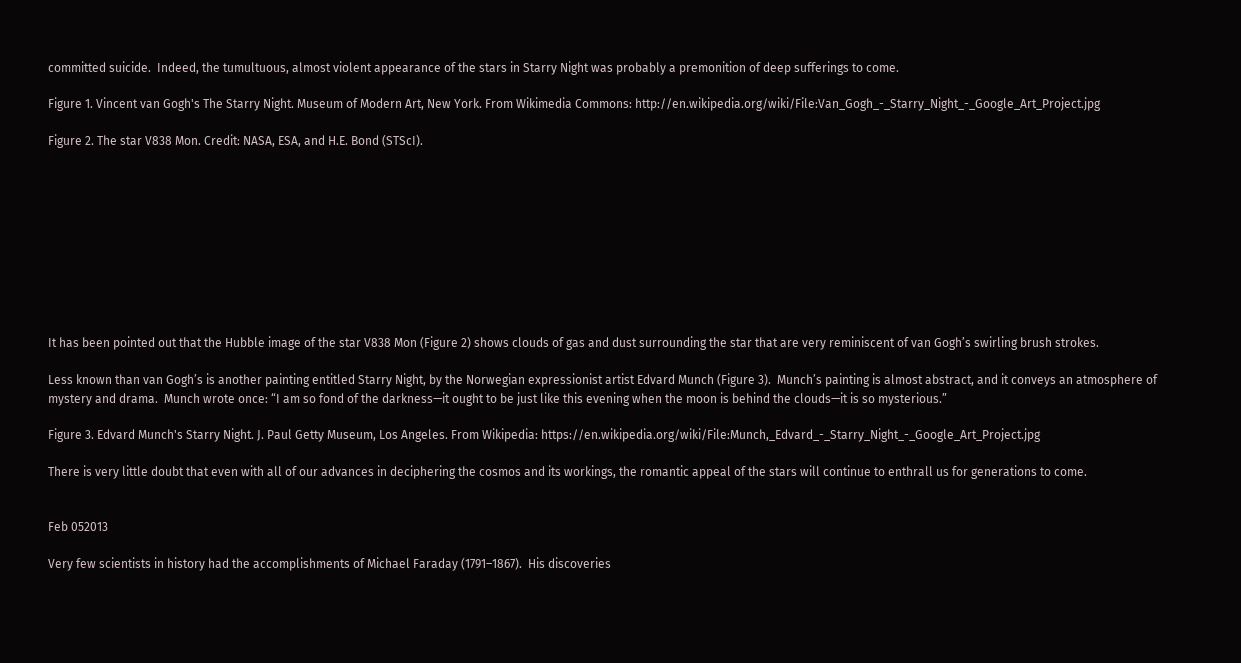committed suicide.  Indeed, the tumultuous, almost violent appearance of the stars in Starry Night was probably a premonition of deep sufferings to come.

Figure 1. Vincent van Gogh's The Starry Night. Museum of Modern Art, New York. From Wikimedia Commons: http://en.wikipedia.org/wiki/File:Van_Gogh_-_Starry_Night_-_Google_Art_Project.jpg

Figure 2. The star V838 Mon. Credit: NASA, ESA, and H.E. Bond (STScI).










It has been pointed out that the Hubble image of the star V838 Mon (Figure 2) shows clouds of gas and dust surrounding the star that are very reminiscent of van Gogh’s swirling brush strokes.

Less known than van Gogh’s is another painting entitled Starry Night, by the Norwegian expressionist artist Edvard Munch (Figure 3).  Munch’s painting is almost abstract, and it conveys an atmosphere of mystery and drama.  Munch wrote once: “I am so fond of the darkness—it ought to be just like this evening when the moon is behind the clouds—it is so mysterious.”

Figure 3. Edvard Munch's Starry Night. J. Paul Getty Museum, Los Angeles. From Wikipedia: https://en.wikipedia.org/wiki/File:Munch,_Edvard_-_Starry_Night_-_Google_Art_Project.jpg

There is very little doubt that even with all of our advances in deciphering the cosmos and its workings, the romantic appeal of the stars will continue to enthrall us for generations to come.


Feb 052013

Very few scientists in history had the accomplishments of Michael Faraday (1791–1867).  His discoveries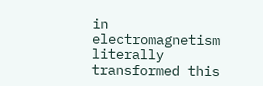in electromagnetism literally transformed this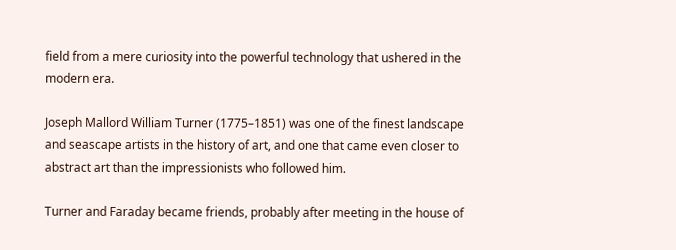field from a mere curiosity into the powerful technology that ushered in the modern era.

Joseph Mallord William Turner (1775–1851) was one of the finest landscape and seascape artists in the history of art, and one that came even closer to abstract art than the impressionists who followed him.

Turner and Faraday became friends, probably after meeting in the house of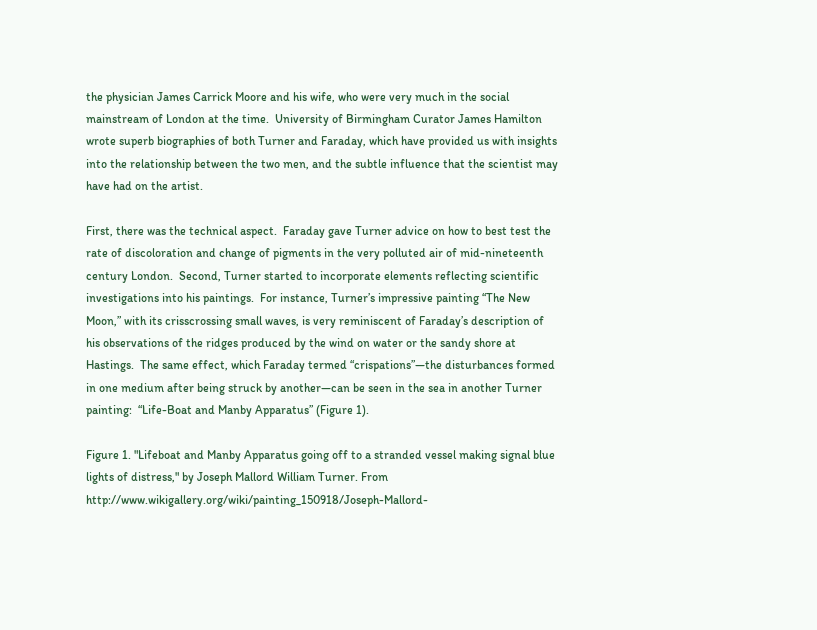the physician James Carrick Moore and his wife, who were very much in the social mainstream of London at the time.  University of Birmingham Curator James Hamilton wrote superb biographies of both Turner and Faraday, which have provided us with insights into the relationship between the two men, and the subtle influence that the scientist may have had on the artist.

First, there was the technical aspect.  Faraday gave Turner advice on how to best test the rate of discoloration and change of pigments in the very polluted air of mid-nineteenth century London.  Second, Turner started to incorporate elements reflecting scientific investigations into his paintings.  For instance, Turner’s impressive painting “The New Moon,” with its crisscrossing small waves, is very reminiscent of Faraday’s description of his observations of the ridges produced by the wind on water or the sandy shore at Hastings.  The same effect, which Faraday termed “crispations”—the disturbances formed in one medium after being struck by another—can be seen in the sea in another Turner painting:  “Life-Boat and Manby Apparatus” (Figure 1).

Figure 1. "Lifeboat and Manby Apparatus going off to a stranded vessel making signal blue lights of distress," by Joseph Mallord William Turner. From http://www.wikigallery.org/wiki/painting_150918/Joseph-Mallord-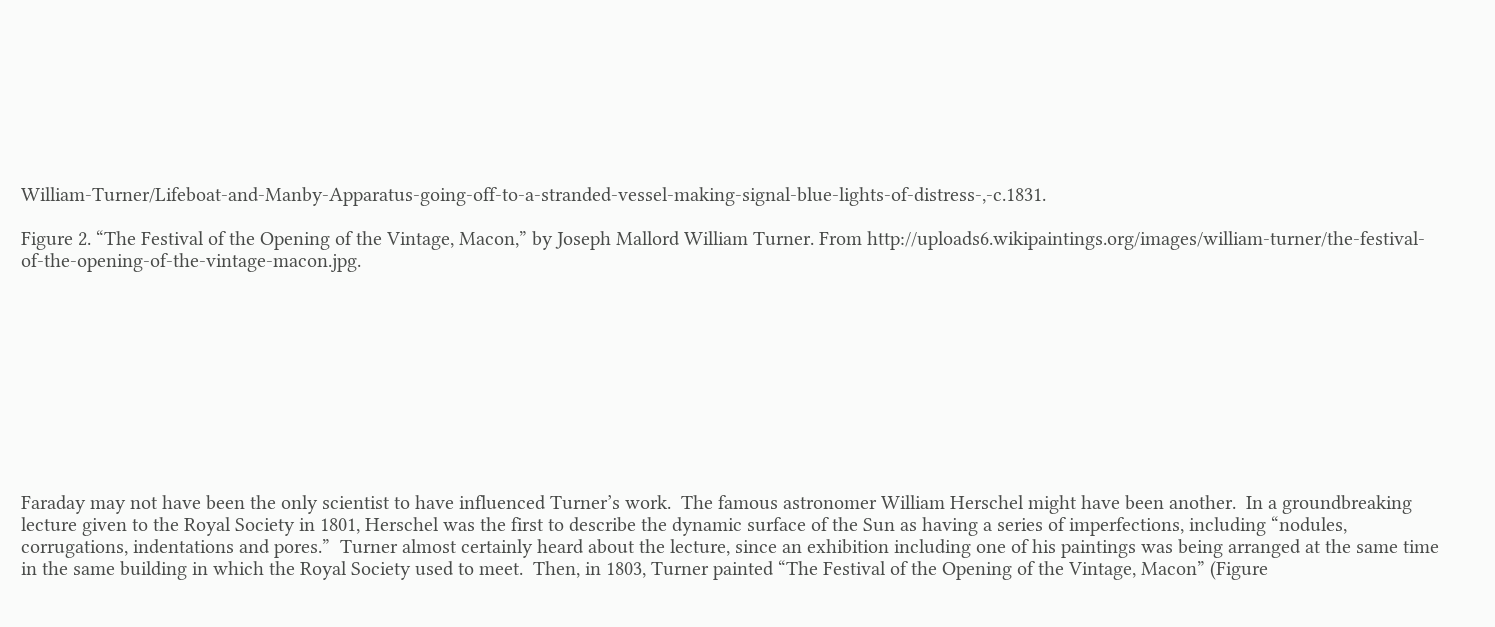William-Turner/Lifeboat-and-Manby-Apparatus-going-off-to-a-stranded-vessel-making-signal-blue-lights-of-distress-,-c.1831.

Figure 2. “The Festival of the Opening of the Vintage, Macon,” by Joseph Mallord William Turner. From http://uploads6.wikipaintings.org/images/william-turner/the-festival-of-the-opening-of-the-vintage-macon.jpg.










Faraday may not have been the only scientist to have influenced Turner’s work.  The famous astronomer William Herschel might have been another.  In a groundbreaking lecture given to the Royal Society in 1801, Herschel was the first to describe the dynamic surface of the Sun as having a series of imperfections, including “nodules, corrugations, indentations and pores.”  Turner almost certainly heard about the lecture, since an exhibition including one of his paintings was being arranged at the same time in the same building in which the Royal Society used to meet.  Then, in 1803, Turner painted “The Festival of the Opening of the Vintage, Macon” (Figure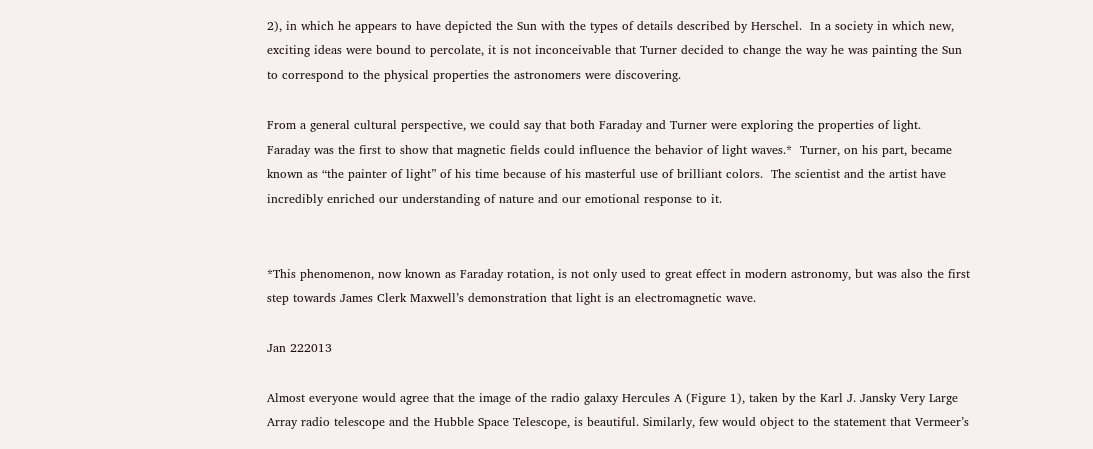2), in which he appears to have depicted the Sun with the types of details described by Herschel.  In a society in which new, exciting ideas were bound to percolate, it is not inconceivable that Turner decided to change the way he was painting the Sun to correspond to the physical properties the astronomers were discovering.

From a general cultural perspective, we could say that both Faraday and Turner were exploring the properties of light.  Faraday was the first to show that magnetic fields could influence the behavior of light waves.*  Turner, on his part, became known as “the painter of light” of his time because of his masterful use of brilliant colors.  The scientist and the artist have incredibly enriched our understanding of nature and our emotional response to it.


*This phenomenon, now known as Faraday rotation, is not only used to great effect in modern astronomy, but was also the first step towards James Clerk Maxwell’s demonstration that light is an electromagnetic wave.

Jan 222013

Almost everyone would agree that the image of the radio galaxy Hercules A (Figure 1), taken by the Karl J. Jansky Very Large Array radio telescope and the Hubble Space Telescope, is beautiful. Similarly, few would object to the statement that Vermeer’s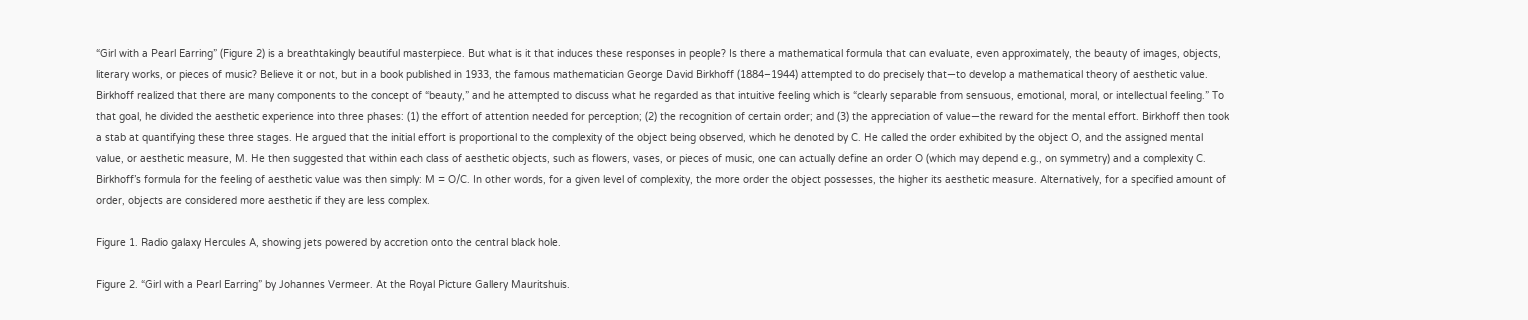“Girl with a Pearl Earring” (Figure 2) is a breathtakingly beautiful masterpiece. But what is it that induces these responses in people? Is there a mathematical formula that can evaluate, even approximately, the beauty of images, objects, literary works, or pieces of music? Believe it or not, but in a book published in 1933, the famous mathematician George David Birkhoff (1884–1944) attempted to do precisely that—to develop a mathematical theory of aesthetic value. Birkhoff realized that there are many components to the concept of “beauty,” and he attempted to discuss what he regarded as that intuitive feeling which is “clearly separable from sensuous, emotional, moral, or intellectual feeling.” To that goal, he divided the aesthetic experience into three phases: (1) the effort of attention needed for perception; (2) the recognition of certain order; and (3) the appreciation of value—the reward for the mental effort. Birkhoff then took a stab at quantifying these three stages. He argued that the initial effort is proportional to the complexity of the object being observed, which he denoted by C. He called the order exhibited by the object O, and the assigned mental value, or aesthetic measure, M. He then suggested that within each class of aesthetic objects, such as flowers, vases, or pieces of music, one can actually define an order O (which may depend e.g., on symmetry) and a complexity C. Birkhoff’s formula for the feeling of aesthetic value was then simply: M = O/C. In other words, for a given level of complexity, the more order the object possesses, the higher its aesthetic measure. Alternatively, for a specified amount of order, objects are considered more aesthetic if they are less complex.

Figure 1. Radio galaxy Hercules A, showing jets powered by accretion onto the central black hole.

Figure 2. “Girl with a Pearl Earring” by Johannes Vermeer. At the Royal Picture Gallery Mauritshuis.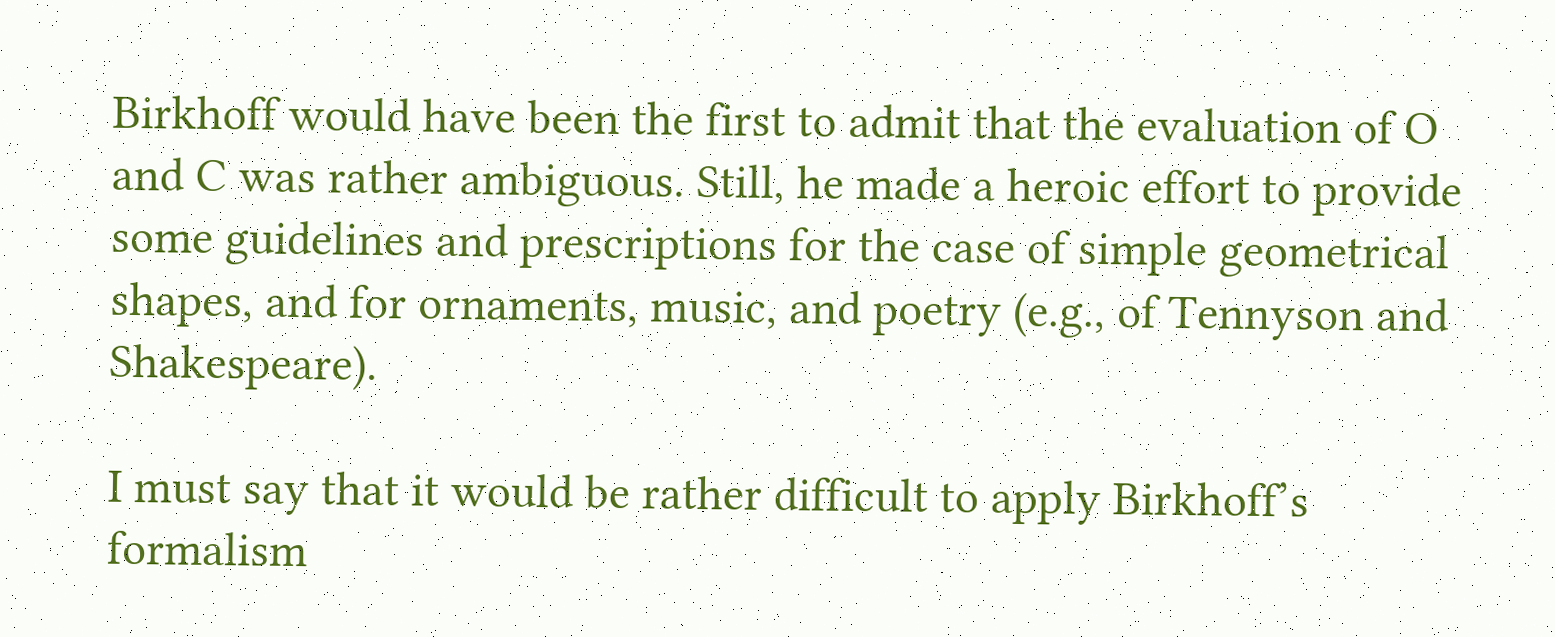Birkhoff would have been the first to admit that the evaluation of O and C was rather ambiguous. Still, he made a heroic effort to provide some guidelines and prescriptions for the case of simple geometrical shapes, and for ornaments, music, and poetry (e.g., of Tennyson and Shakespeare).

I must say that it would be rather difficult to apply Birkhoff’s formalism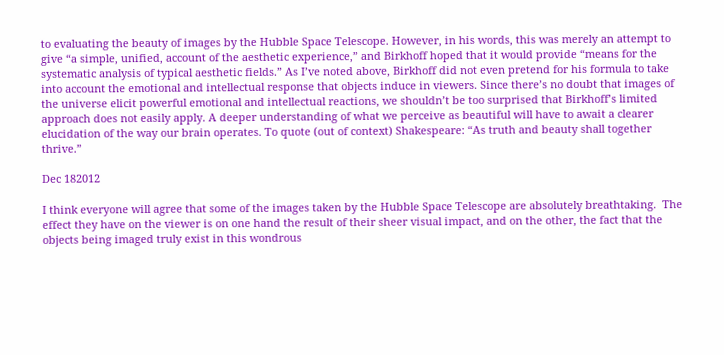to evaluating the beauty of images by the Hubble Space Telescope. However, in his words, this was merely an attempt to give “a simple, unified, account of the aesthetic experience,” and Birkhoff hoped that it would provide “means for the systematic analysis of typical aesthetic fields.” As I’ve noted above, Birkhoff did not even pretend for his formula to take into account the emotional and intellectual response that objects induce in viewers. Since there’s no doubt that images of the universe elicit powerful emotional and intellectual reactions, we shouldn’t be too surprised that Birkhoff’s limited approach does not easily apply. A deeper understanding of what we perceive as beautiful will have to await a clearer elucidation of the way our brain operates. To quote (out of context) Shakespeare: “As truth and beauty shall together thrive.”

Dec 182012

I think everyone will agree that some of the images taken by the Hubble Space Telescope are absolutely breathtaking.  The effect they have on the viewer is on one hand the result of their sheer visual impact, and on the other, the fact that the objects being imaged truly exist in this wondrous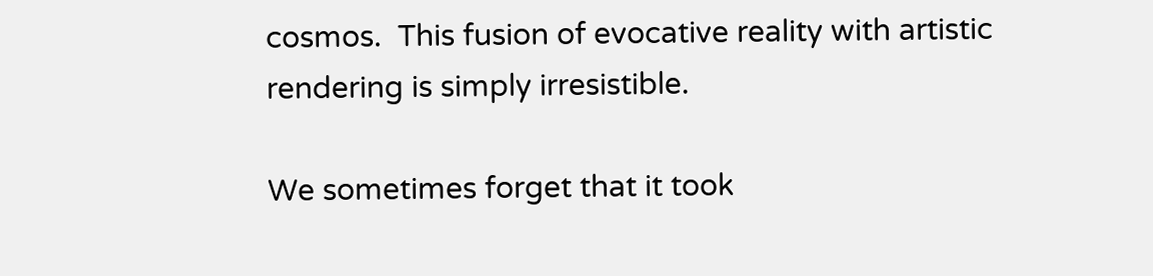cosmos.  This fusion of evocative reality with artistic rendering is simply irresistible.

We sometimes forget that it took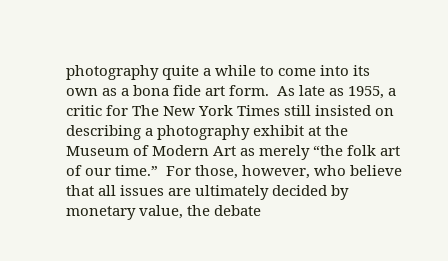photography quite a while to come into its own as a bona fide art form.  As late as 1955, a critic for The New York Times still insisted on describing a photography exhibit at the Museum of Modern Art as merely “the folk art of our time.”  For those, however, who believe that all issues are ultimately decided by monetary value, the debate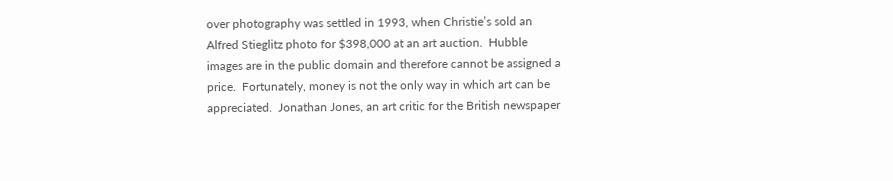over photography was settled in 1993, when Christie’s sold an Alfred Stieglitz photo for $398,000 at an art auction.  Hubble images are in the public domain and therefore cannot be assigned a price.  Fortunately, money is not the only way in which art can be appreciated.  Jonathan Jones, an art critic for the British newspaper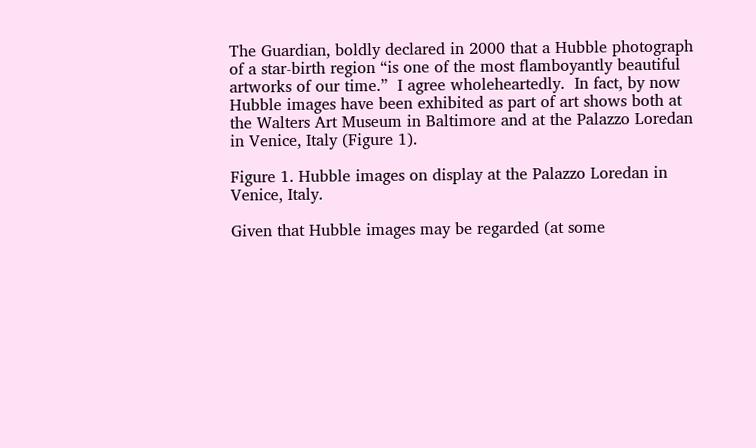The Guardian, boldly declared in 2000 that a Hubble photograph of a star-birth region “is one of the most flamboyantly beautiful artworks of our time.”  I agree wholeheartedly.  In fact, by now Hubble images have been exhibited as part of art shows both at the Walters Art Museum in Baltimore and at the Palazzo Loredan in Venice, Italy (Figure 1).

Figure 1. Hubble images on display at the Palazzo Loredan in Venice, Italy.

Given that Hubble images may be regarded (at some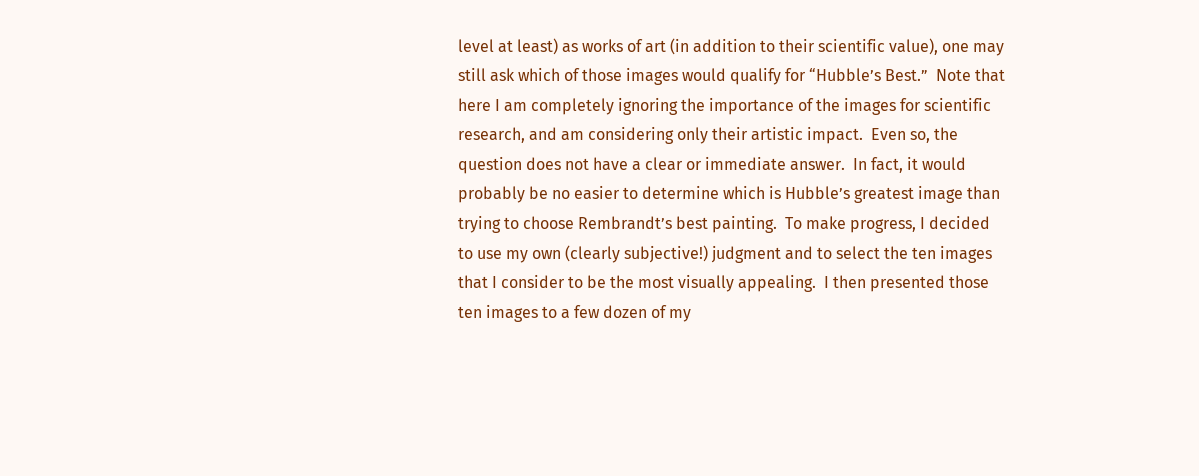level at least) as works of art (in addition to their scientific value), one may still ask which of those images would qualify for “Hubble’s Best.”  Note that here I am completely ignoring the importance of the images for scientific research, and am considering only their artistic impact.  Even so, the question does not have a clear or immediate answer.  In fact, it would probably be no easier to determine which is Hubble’s greatest image than trying to choose Rembrandt’s best painting.  To make progress, I decided to use my own (clearly subjective!) judgment and to select the ten images that I consider to be the most visually appealing.  I then presented those ten images to a few dozen of my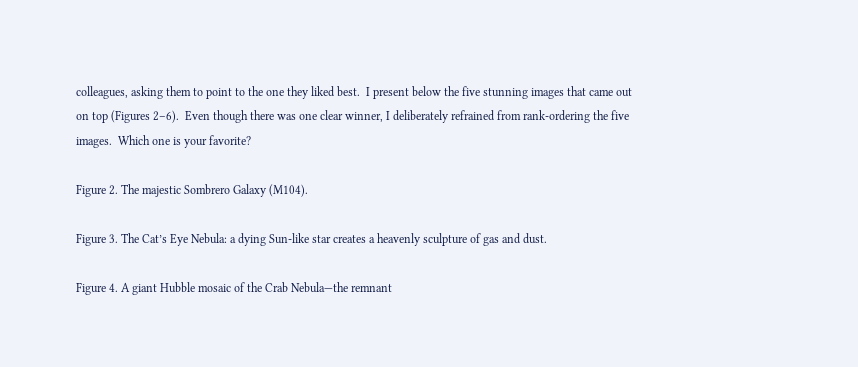colleagues, asking them to point to the one they liked best.  I present below the five stunning images that came out on top (Figures 2–6).  Even though there was one clear winner, I deliberately refrained from rank-ordering the five images.  Which one is your favorite?

Figure 2. The majestic Sombrero Galaxy (M104).

Figure 3. The Cat’s Eye Nebula: a dying Sun-like star creates a heavenly sculpture of gas and dust.

Figure 4. A giant Hubble mosaic of the Crab Nebula—the remnant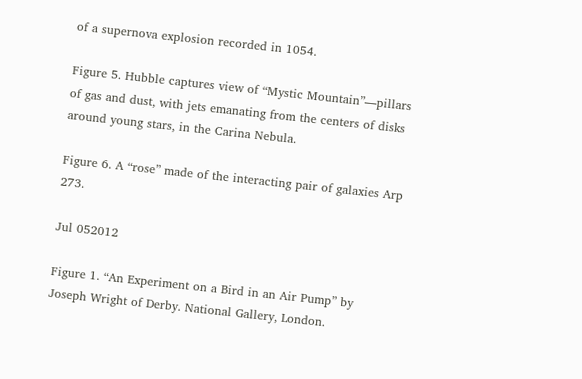of a supernova explosion recorded in 1054.

Figure 5. Hubble captures view of “Mystic Mountain”—pillars of gas and dust, with jets emanating from the centers of disks around young stars, in the Carina Nebula.

Figure 6. A “rose” made of the interacting pair of galaxies Arp 273.

Jul 052012

Figure 1. “An Experiment on a Bird in an Air Pump” by Joseph Wright of Derby. National Gallery, London.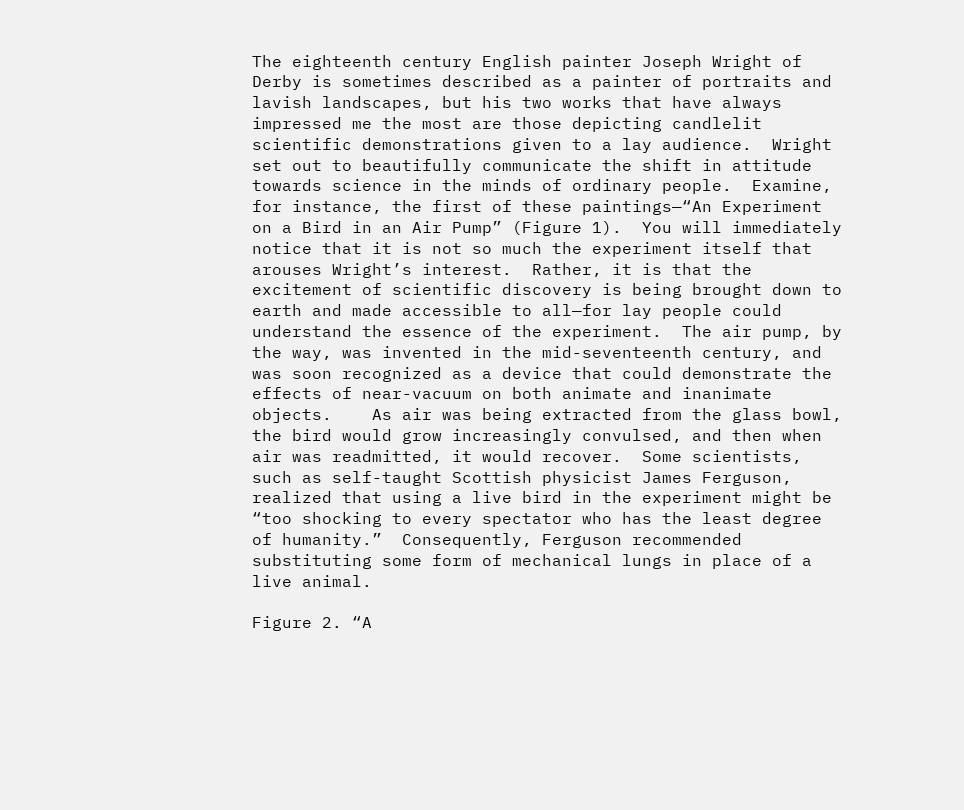The eighteenth century English painter Joseph Wright of Derby is sometimes described as a painter of portraits and lavish landscapes, but his two works that have always impressed me the most are those depicting candlelit scientific demonstrations given to a lay audience.  Wright set out to beautifully communicate the shift in attitude towards science in the minds of ordinary people.  Examine, for instance, the first of these paintings—“An Experiment on a Bird in an Air Pump” (Figure 1).  You will immediately notice that it is not so much the experiment itself that arouses Wright’s interest.  Rather, it is that the excitement of scientific discovery is being brought down to earth and made accessible to all—for lay people could understand the essence of the experiment.  The air pump, by the way, was invented in the mid-seventeenth century, and was soon recognized as a device that could demonstrate the effects of near-vacuum on both animate and inanimate objects.    As air was being extracted from the glass bowl, the bird would grow increasingly convulsed, and then when air was readmitted, it would recover.  Some scientists, such as self-taught Scottish physicist James Ferguson, realized that using a live bird in the experiment might be “too shocking to every spectator who has the least degree of humanity.”  Consequently, Ferguson recommended substituting some form of mechanical lungs in place of a live animal.

Figure 2. “A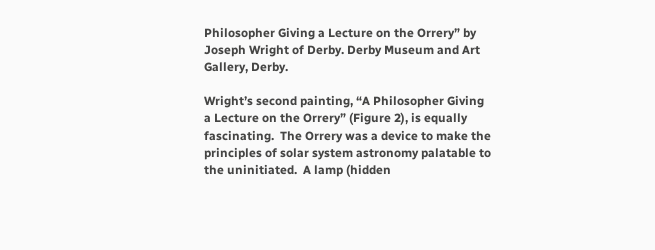Philosopher Giving a Lecture on the Orrery” by Joseph Wright of Derby. Derby Museum and Art Gallery, Derby.

Wright’s second painting, “A Philosopher Giving a Lecture on the Orrery” (Figure 2), is equally fascinating.  The Orrery was a device to make the principles of solar system astronomy palatable to the uninitiated.  A lamp (hidden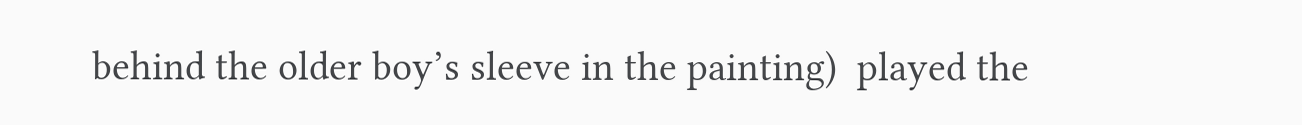behind the older boy’s sleeve in the painting)  played the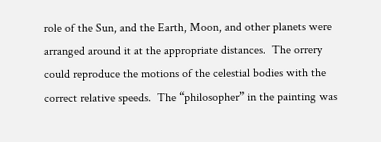role of the Sun, and the Earth, Moon, and other planets were arranged around it at the appropriate distances.  The orrery could reproduce the motions of the celestial bodies with the correct relative speeds.  The “philosopher” in the painting was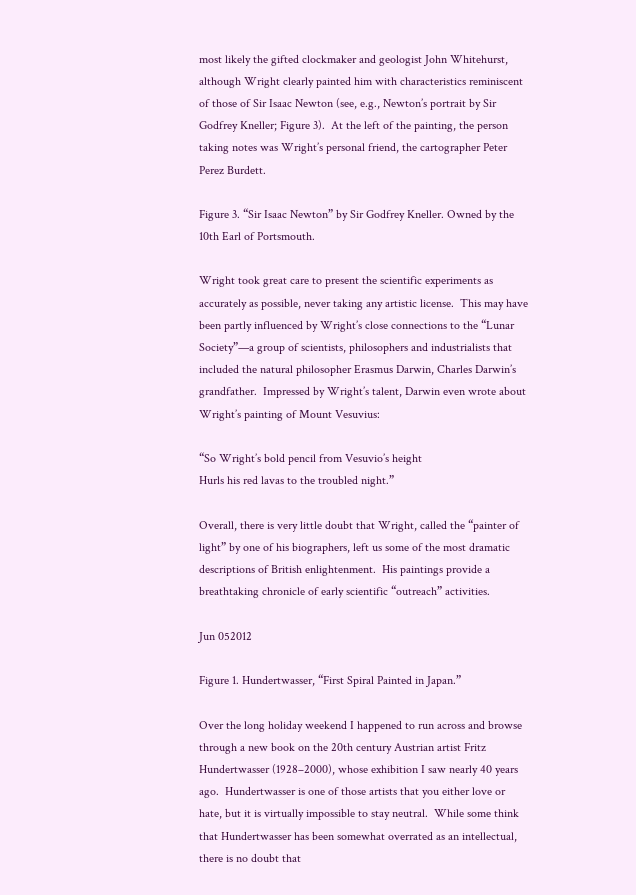most likely the gifted clockmaker and geologist John Whitehurst, although Wright clearly painted him with characteristics reminiscent of those of Sir Isaac Newton (see, e.g., Newton’s portrait by Sir Godfrey Kneller; Figure 3).  At the left of the painting, the person taking notes was Wright’s personal friend, the cartographer Peter Perez Burdett.

Figure 3. “Sir Isaac Newton” by Sir Godfrey Kneller. Owned by the 10th Earl of Portsmouth.

Wright took great care to present the scientific experiments as accurately as possible, never taking any artistic license.  This may have been partly influenced by Wright’s close connections to the “Lunar Society”—a group of scientists, philosophers and industrialists that included the natural philosopher Erasmus Darwin, Charles Darwin’s grandfather.  Impressed by Wright’s talent, Darwin even wrote about Wright’s painting of Mount Vesuvius:

“So Wright’s bold pencil from Vesuvio’s height
Hurls his red lavas to the troubled night.”

Overall, there is very little doubt that Wright, called the “painter of light” by one of his biographers, left us some of the most dramatic descriptions of British enlightenment.  His paintings provide a breathtaking chronicle of early scientific “outreach” activities.

Jun 052012

Figure 1. Hundertwasser, “First Spiral Painted in Japan.”

Over the long holiday weekend I happened to run across and browse through a new book on the 20th century Austrian artist Fritz Hundertwasser (1928–2000), whose exhibition I saw nearly 40 years ago.  Hundertwasser is one of those artists that you either love or hate, but it is virtually impossible to stay neutral.  While some think that Hundertwasser has been somewhat overrated as an intellectual, there is no doubt that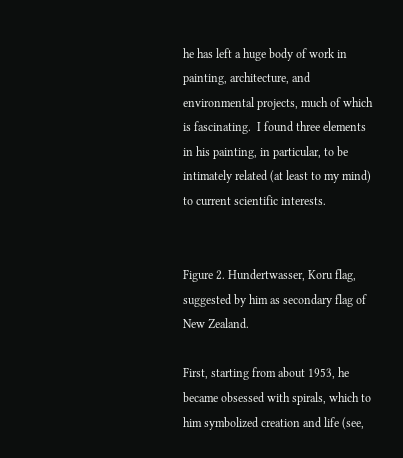he has left a huge body of work in painting, architecture, and environmental projects, much of which is fascinating.  I found three elements in his painting, in particular, to be intimately related (at least to my mind) to current scientific interests.


Figure 2. Hundertwasser, Koru flag, suggested by him as secondary flag of New Zealand.

First, starting from about 1953, he became obsessed with spirals, which to him symbolized creation and life (see,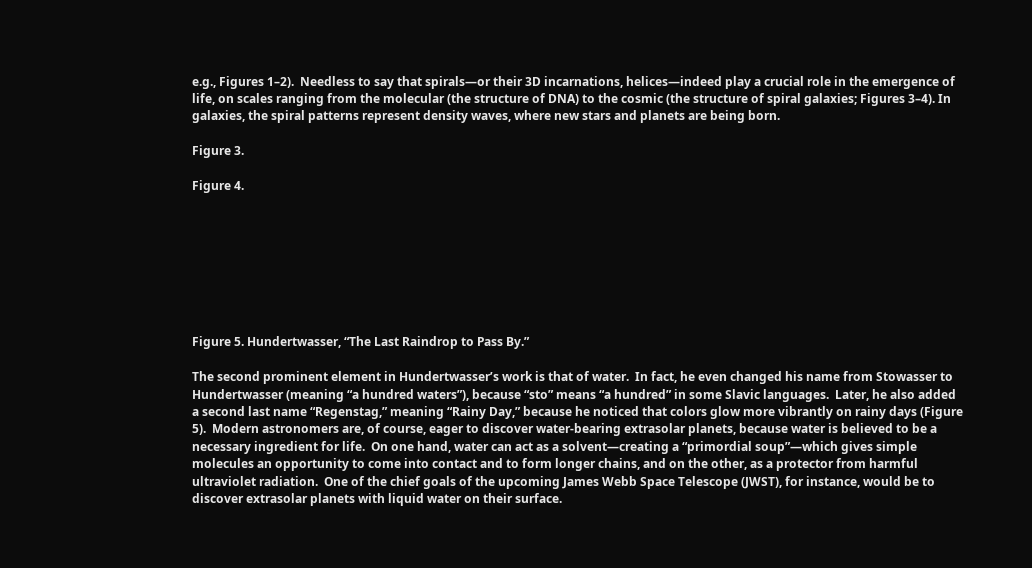e.g., Figures 1–2).  Needless to say that spirals—or their 3D incarnations, helices—indeed play a crucial role in the emergence of life, on scales ranging from the molecular (the structure of DNA) to the cosmic (the structure of spiral galaxies; Figures 3–4). In galaxies, the spiral patterns represent density waves, where new stars and planets are being born.

Figure 3.

Figure 4.








Figure 5. Hundertwasser, “The Last Raindrop to Pass By.”

The second prominent element in Hundertwasser’s work is that of water.  In fact, he even changed his name from Stowasser to Hundertwasser (meaning “a hundred waters”), because “sto” means “a hundred” in some Slavic languages.  Later, he also added a second last name “Regenstag,” meaning “Rainy Day,” because he noticed that colors glow more vibrantly on rainy days (Figure 5).  Modern astronomers are, of course, eager to discover water-bearing extrasolar planets, because water is believed to be a necessary ingredient for life.  On one hand, water can act as a solvent—creating a “primordial soup”—which gives simple molecules an opportunity to come into contact and to form longer chains, and on the other, as a protector from harmful ultraviolet radiation.  One of the chief goals of the upcoming James Webb Space Telescope (JWST), for instance, would be to discover extrasolar planets with liquid water on their surface.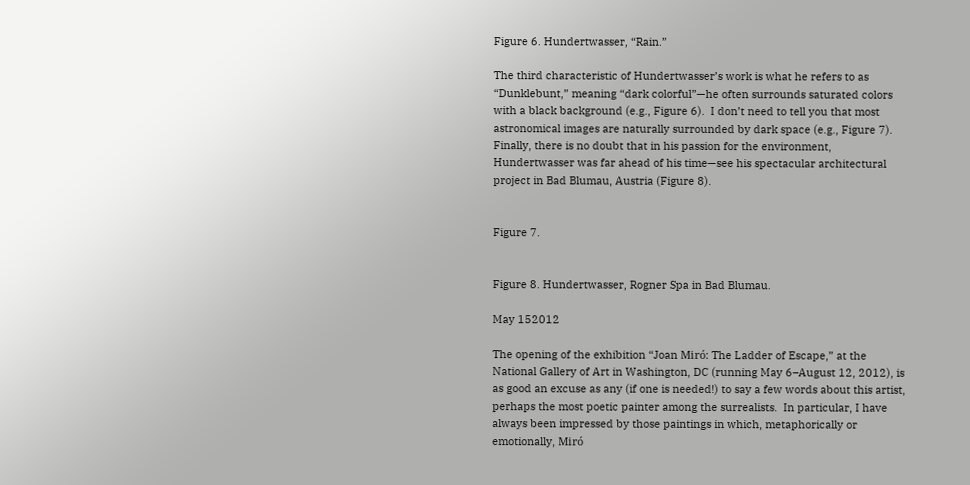Figure 6. Hundertwasser, “Rain.”

The third characteristic of Hundertwasser’s work is what he refers to as “Dunklebunt,” meaning “dark colorful”—he often surrounds saturated colors with a black background (e.g., Figure 6).  I don’t need to tell you that most astronomical images are naturally surrounded by dark space (e.g., Figure 7).  Finally, there is no doubt that in his passion for the environment, Hundertwasser was far ahead of his time—see his spectacular architectural project in Bad Blumau, Austria (Figure 8).


Figure 7.


Figure 8. Hundertwasser, Rogner Spa in Bad Blumau.

May 152012

The opening of the exhibition “Joan Miró: The Ladder of Escape,” at the National Gallery of Art in Washington, DC (running May 6–August 12, 2012), is as good an excuse as any (if one is needed!) to say a few words about this artist, perhaps the most poetic painter among the surrealists.  In particular, I have always been impressed by those paintings in which, metaphorically or emotionally, Miró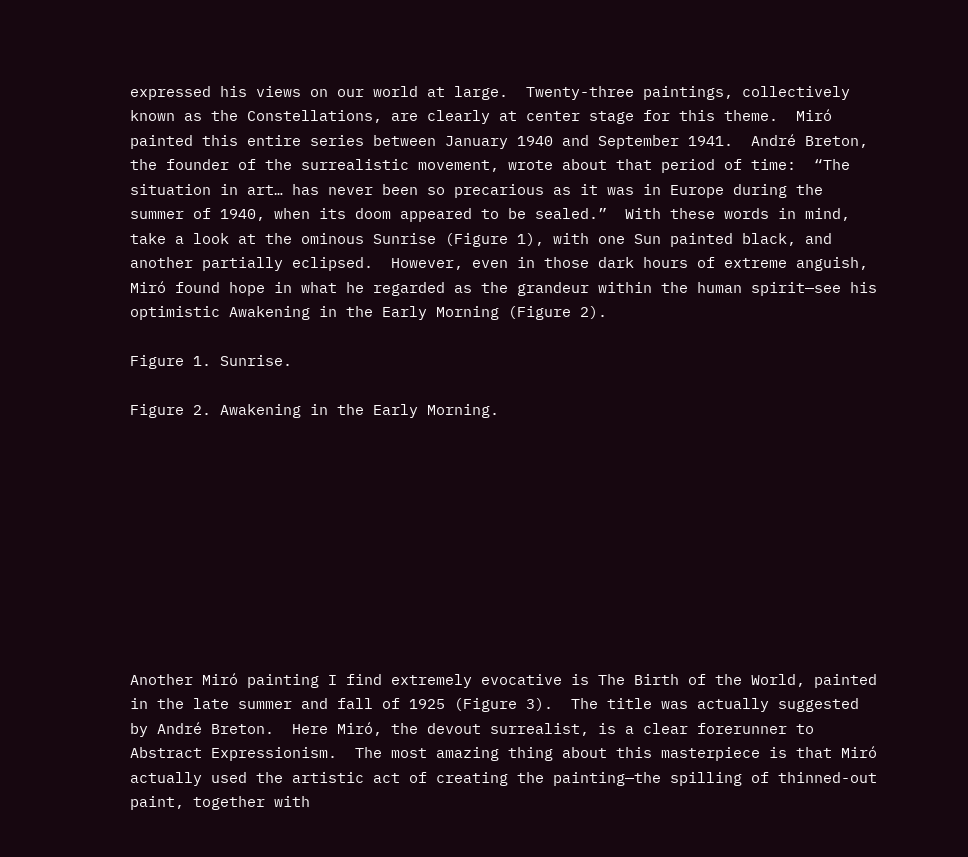expressed his views on our world at large.  Twenty-three paintings, collectively known as the Constellations, are clearly at center stage for this theme.  Miró painted this entire series between January 1940 and September 1941.  André Breton, the founder of the surrealistic movement, wrote about that period of time:  “The situation in art… has never been so precarious as it was in Europe during the summer of 1940, when its doom appeared to be sealed.”  With these words in mind, take a look at the ominous Sunrise (Figure 1), with one Sun painted black, and another partially eclipsed.  However, even in those dark hours of extreme anguish, Miró found hope in what he regarded as the grandeur within the human spirit—see his optimistic Awakening in the Early Morning (Figure 2).

Figure 1. Sunrise.

Figure 2. Awakening in the Early Morning.










Another Miró painting I find extremely evocative is The Birth of the World, painted in the late summer and fall of 1925 (Figure 3).  The title was actually suggested by André Breton.  Here Miró, the devout surrealist, is a clear forerunner to Abstract Expressionism.  The most amazing thing about this masterpiece is that Miró actually used the artistic act of creating the painting—the spilling of thinned-out paint, together with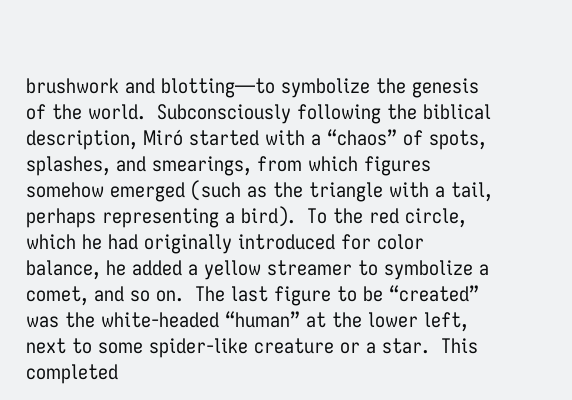brushwork and blotting—to symbolize the genesis of the world.  Subconsciously following the biblical description, Miró started with a “chaos” of spots, splashes, and smearings, from which figures somehow emerged (such as the triangle with a tail, perhaps representing a bird).  To the red circle, which he had originally introduced for color balance, he added a yellow streamer to symbolize a comet, and so on.  The last figure to be “created” was the white-headed “human” at the lower left, next to some spider-like creature or a star.  This completed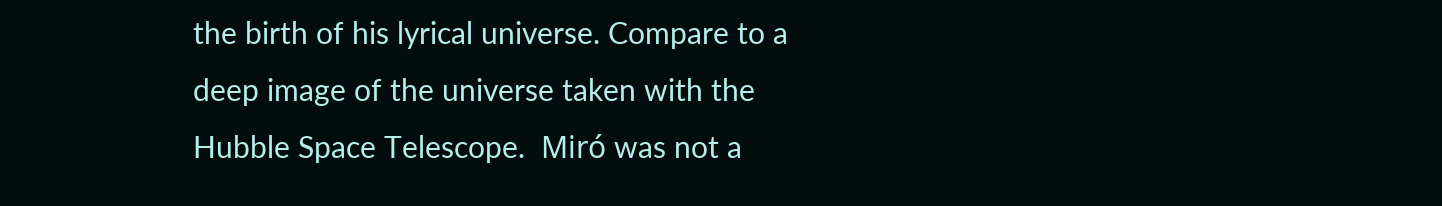the birth of his lyrical universe. Compare to a deep image of the universe taken with the Hubble Space Telescope.  Miró was not a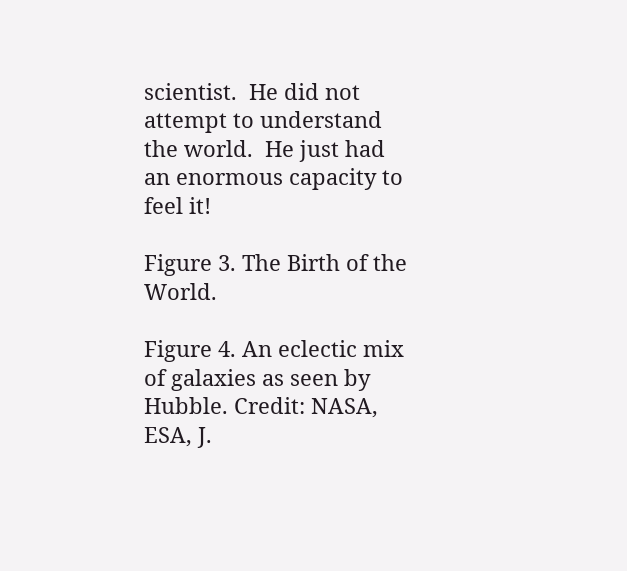scientist.  He did not attempt to understand the world.  He just had an enormous capacity to feel it!

Figure 3. The Birth of the World.

Figure 4. An eclectic mix of galaxies as seen by Hubble. Credit: NASA, ESA, J.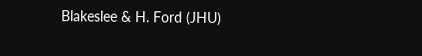Blakeslee & H. Ford (JHU)